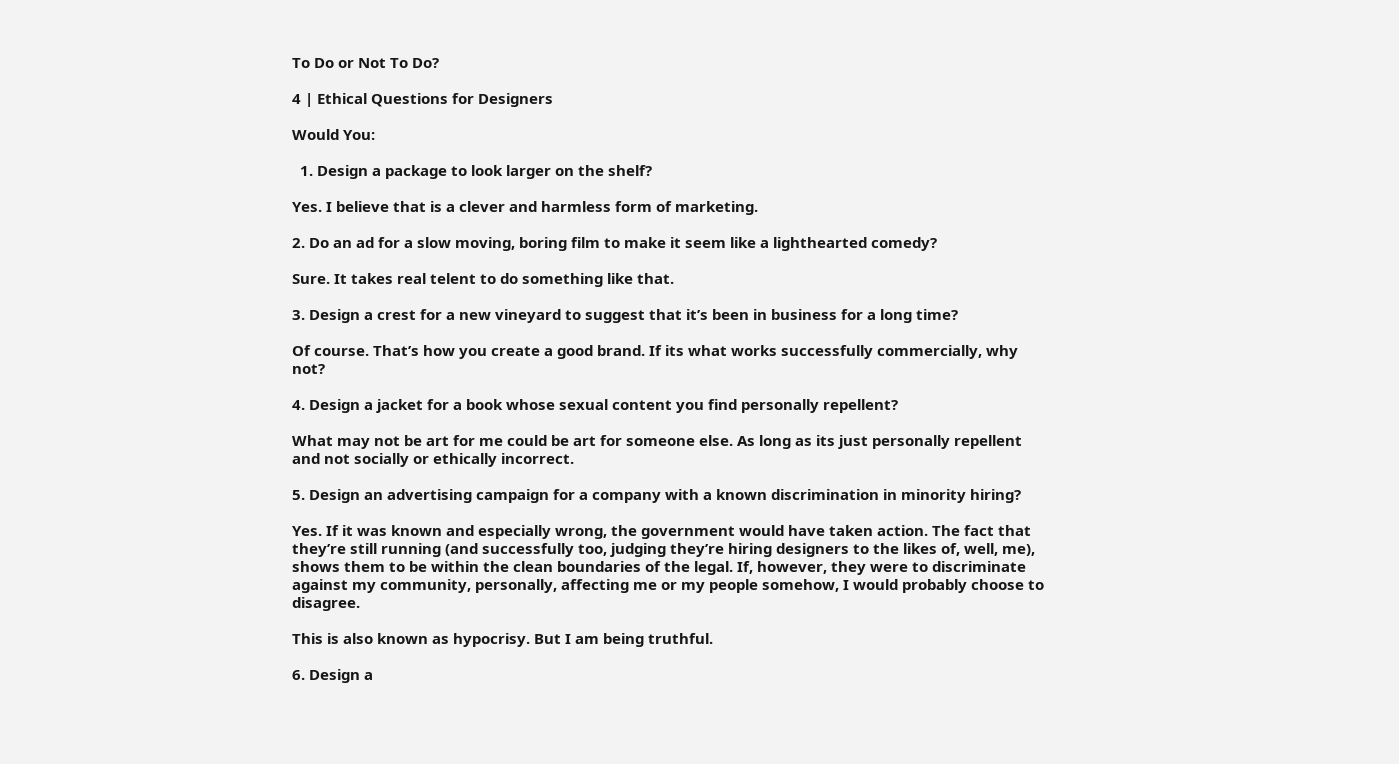To Do or Not To Do?

4 | Ethical Questions for Designers

Would You:

  1. Design a package to look larger on the shelf?

Yes. I believe that is a clever and harmless form of marketing.

2. Do an ad for a slow moving, boring film to make it seem like a lighthearted comedy?

Sure. It takes real telent to do something like that.

3. Design a crest for a new vineyard to suggest that it’s been in business for a long time?

Of course. That’s how you create a good brand. If its what works successfully commercially, why not?

4. Design a jacket for a book whose sexual content you find personally repellent?

What may not be art for me could be art for someone else. As long as its just personally repellent and not socially or ethically incorrect.

5. Design an advertising campaign for a company with a known discrimination in minority hiring?

Yes. If it was known and especially wrong, the government would have taken action. The fact that they’re still running (and successfully too, judging they’re hiring designers to the likes of, well, me), shows them to be within the clean boundaries of the legal. If, however, they were to discriminate against my community, personally, affecting me or my people somehow, I would probably choose to disagree.

This is also known as hypocrisy. But I am being truthful.

6. Design a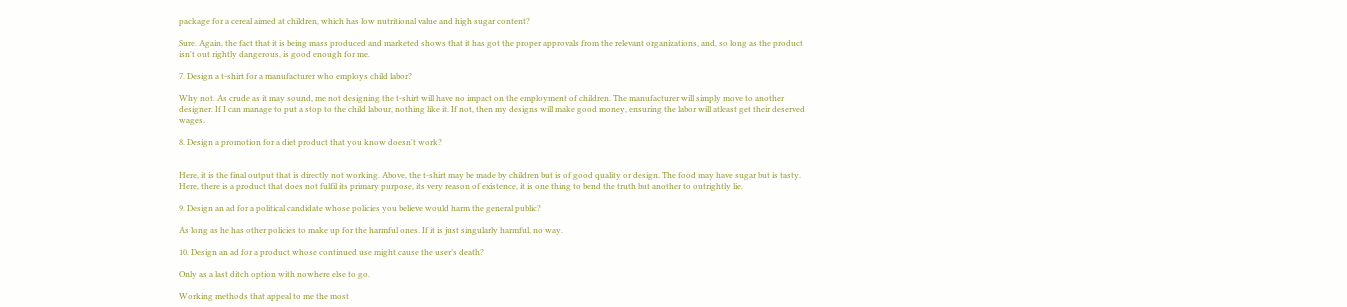package for a cereal aimed at children, which has low nutritional value and high sugar content?

Sure. Again, the fact that it is being mass produced and marketed shows that it has got the proper approvals from the relevant organizations, and, so long as the product isn't out rightly dangerous, is good enough for me.

7. Design a t-shirt for a manufacturer who employs child labor?

Why not. As crude as it may sound, me not designing the t-shirt will have no impact on the employment of children. The manufacturer will simply move to another designer. If I can manage to put a stop to the child labour, nothing like it. If not, then my designs will make good money, ensuring the labor will atleast get their deserved wages.

8. Design a promotion for a diet product that you know doesn't work?


Here, it is the final output that is directly not working. Above, the t-shirt may be made by children but is of good quality or design. The food may have sugar but is tasty. Here, there is a product that does not fulfil its primary purpose, its very reason of existence, it is one thing to bend the truth but another to outrightly lie.

9. Design an ad for a political candidate whose policies you believe would harm the general public?

As long as he has other policies to make up for the harmful ones. If it is just singularly harmful, no way.

10. Design an ad for a product whose continued use might cause the user’s death?

Only as a last ditch option with nowhere else to go.

Working methods that appeal to me the most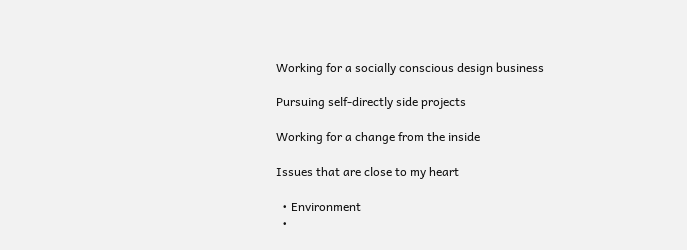Working for a socially conscious design business

Pursuing self-directly side projects

Working for a change from the inside

Issues that are close to my heart

  • Environment
  •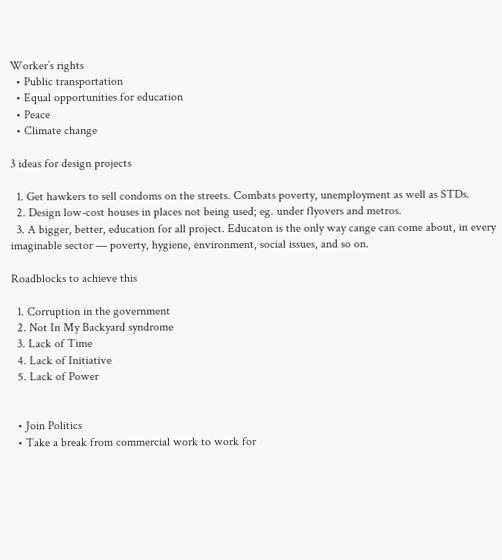Worker’s rights
  • Public transportation
  • Equal opportunities for education
  • Peace
  • Climate change

3 ideas for design projects

  1. Get hawkers to sell condoms on the streets. Combats poverty, unemployment as well as STDs.
  2. Design low-cost houses in places not being used; eg. under flyovers and metros.
  3. A bigger, better, education for all project. Educaton is the only way cange can come about, in every imaginable sector — poverty, hygiene, environment, social issues, and so on.

Roadblocks to achieve this

  1. Corruption in the government
  2. Not In My Backyard syndrome
  3. Lack of Time
  4. Lack of Initiative
  5. Lack of Power


  • Join Politics
  • Take a break from commercial work to work for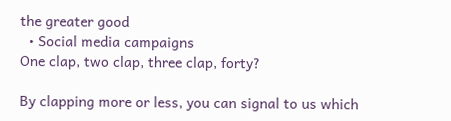the greater good
  • Social media campaigns
One clap, two clap, three clap, forty?

By clapping more or less, you can signal to us which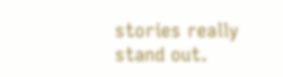stories really stand out.